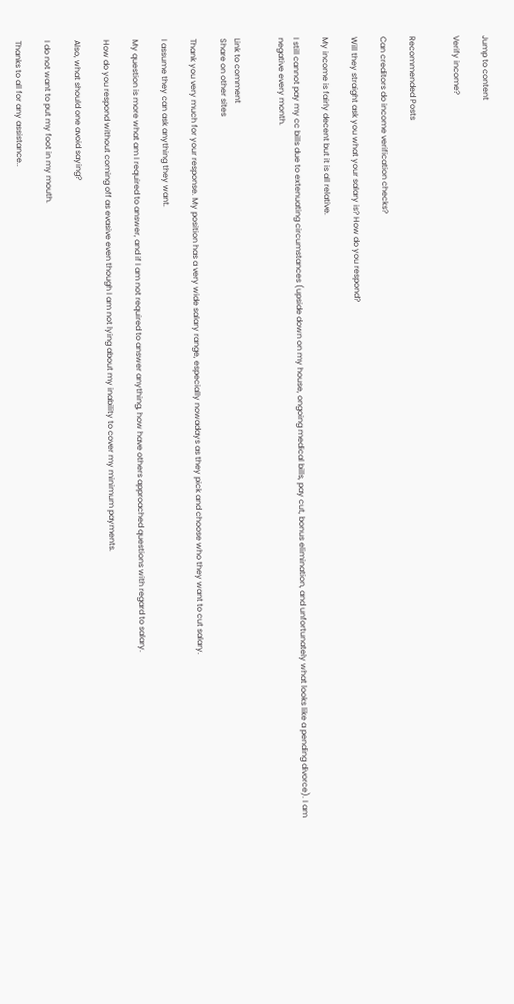Jump to content

Verify income?


Recommended Posts

Can creditors do income verification checks?

Will they straight ask you what your salary is? How do you respond?

My income is fairly decent but it is all relative.

I still cannot pay my cc bills due to extenuating circumstances (upside down on my house, ongoing medical bills, pay cut, bonus elimination, and unfortunately what looks like a pending divorce). I am negative every month.


Link to comment
Share on other sites

Thank you very much for your response. My position has a very wide salary range, especially nowadays as they pick and choose who they want to cut salary.

I assume they can ask anything they want.

My question is more what am I required to answer, and if I am not required to answer anything, how have others approached questions with regard to salary.

How do you respond without coming off as evasive even though I am not lying about my inability to cover my minimum payments.

Also, what should one avoid saying?

I do not want to put my foot in my mouth.

Thanks to all for any assistance..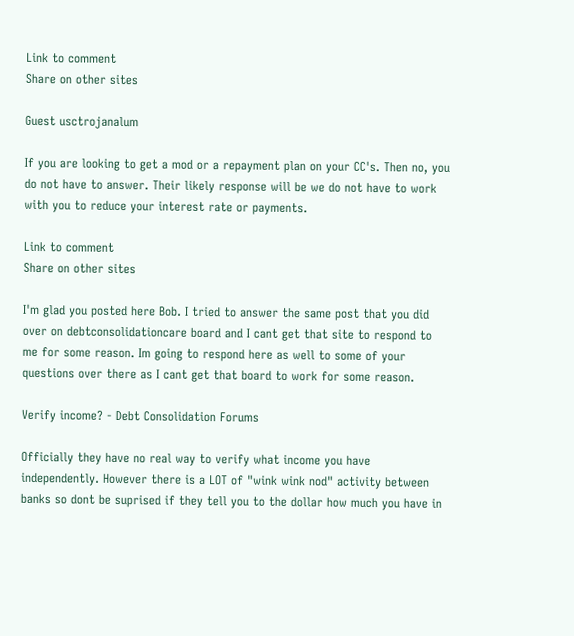Link to comment
Share on other sites

Guest usctrojanalum

If you are looking to get a mod or a repayment plan on your CC's. Then no, you do not have to answer. Their likely response will be we do not have to work with you to reduce your interest rate or payments.

Link to comment
Share on other sites

I'm glad you posted here Bob. I tried to answer the same post that you did over on debtconsolidationcare board and I cant get that site to respond to me for some reason. Im going to respond here as well to some of your questions over there as I cant get that board to work for some reason.

Verify income? - Debt Consolidation Forums

Officially they have no real way to verify what income you have independently. However there is a LOT of "wink wink nod" activity between banks so dont be suprised if they tell you to the dollar how much you have in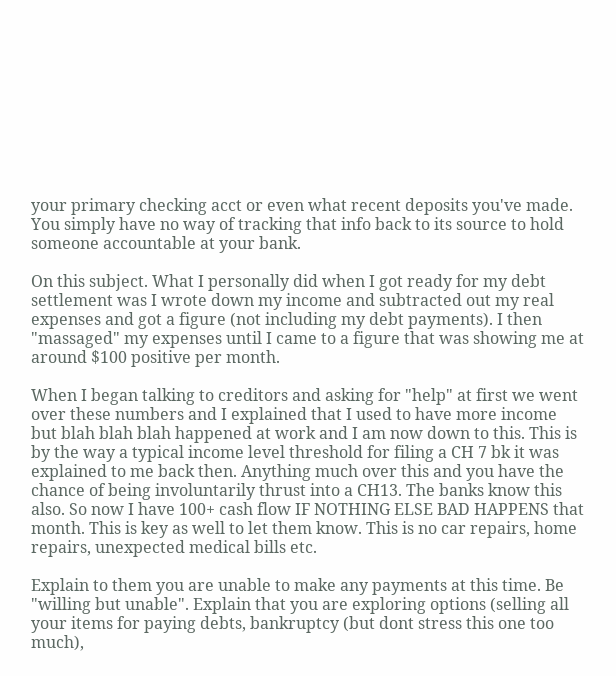your primary checking acct or even what recent deposits you've made. You simply have no way of tracking that info back to its source to hold someone accountable at your bank.

On this subject. What I personally did when I got ready for my debt settlement was I wrote down my income and subtracted out my real expenses and got a figure (not including my debt payments). I then "massaged" my expenses until I came to a figure that was showing me at around $100 positive per month.

When I began talking to creditors and asking for "help" at first we went over these numbers and I explained that I used to have more income but blah blah blah happened at work and I am now down to this. This is by the way a typical income level threshold for filing a CH 7 bk it was explained to me back then. Anything much over this and you have the chance of being involuntarily thrust into a CH13. The banks know this also. So now I have 100+ cash flow IF NOTHING ELSE BAD HAPPENS that month. This is key as well to let them know. This is no car repairs, home repairs, unexpected medical bills etc.

Explain to them you are unable to make any payments at this time. Be "willing but unable". Explain that you are exploring options (selling all your items for paying debts, bankruptcy (but dont stress this one too much),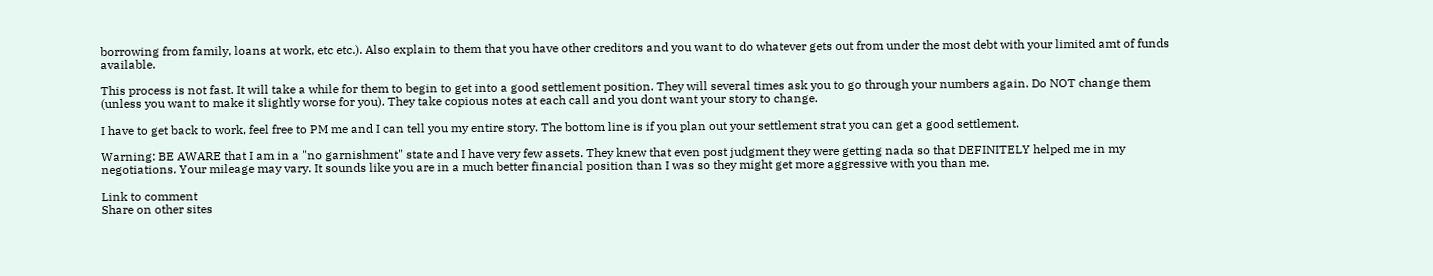borrowing from family, loans at work, etc etc.). Also explain to them that you have other creditors and you want to do whatever gets out from under the most debt with your limited amt of funds available.

This process is not fast. It will take a while for them to begin to get into a good settlement position. They will several times ask you to go through your numbers again. Do NOT change them (unless you want to make it slightly worse for you). They take copious notes at each call and you dont want your story to change.

I have to get back to work, feel free to PM me and I can tell you my entire story. The bottom line is if you plan out your settlement strat you can get a good settlement.

Warning: BE AWARE that I am in a "no garnishment" state and I have very few assets. They knew that even post judgment they were getting nada so that DEFINITELY helped me in my negotiations. Your mileage may vary. It sounds like you are in a much better financial position than I was so they might get more aggressive with you than me.

Link to comment
Share on other sites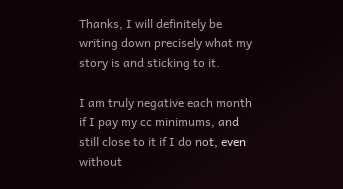Thanks, I will definitely be writing down precisely what my story is and sticking to it.

I am truly negative each month if I pay my cc minimums, and still close to it if I do not, even without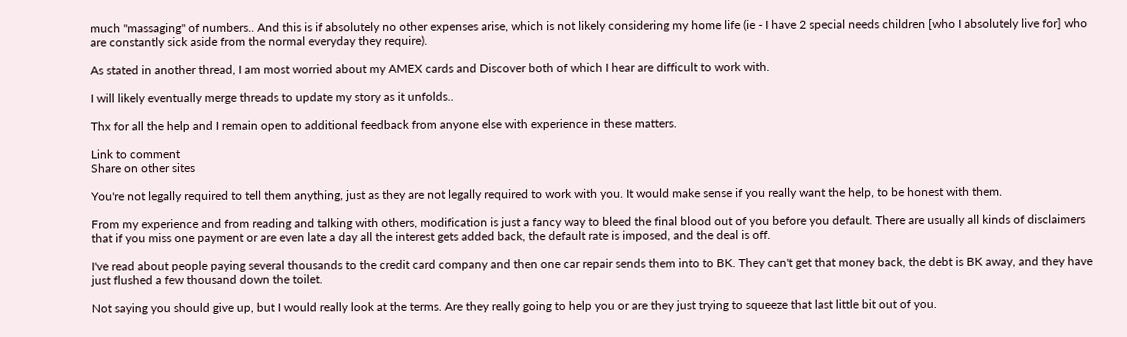much "massaging" of numbers.. And this is if absolutely no other expenses arise, which is not likely considering my home life (ie - I have 2 special needs children [who I absolutely live for] who are constantly sick aside from the normal everyday they require).

As stated in another thread, I am most worried about my AMEX cards and Discover both of which I hear are difficult to work with.

I will likely eventually merge threads to update my story as it unfolds..

Thx for all the help and I remain open to additional feedback from anyone else with experience in these matters.

Link to comment
Share on other sites

You're not legally required to tell them anything, just as they are not legally required to work with you. It would make sense if you really want the help, to be honest with them.

From my experience and from reading and talking with others, modification is just a fancy way to bleed the final blood out of you before you default. There are usually all kinds of disclaimers that if you miss one payment or are even late a day all the interest gets added back, the default rate is imposed, and the deal is off.

I've read about people paying several thousands to the credit card company and then one car repair sends them into to BK. They can't get that money back, the debt is BK away, and they have just flushed a few thousand down the toilet.

Not saying you should give up, but I would really look at the terms. Are they really going to help you or are they just trying to squeeze that last little bit out of you.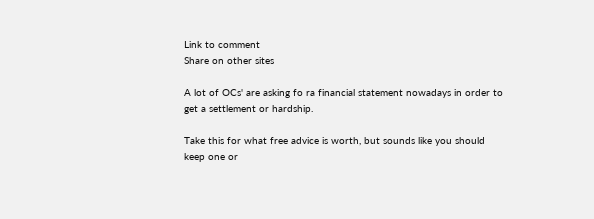Link to comment
Share on other sites

A lot of OCs' are asking fo ra financial statement nowadays in order to get a settlement or hardship.

Take this for what free advice is worth, but sounds like you should keep one or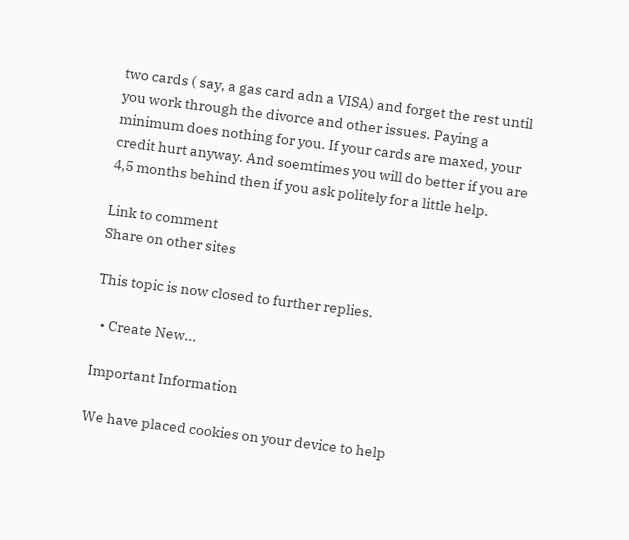two cards ( say, a gas card adn a VISA) and forget the rest until you work through the divorce and other issues. Paying a minimum does nothing for you. If your cards are maxed, your credit hurt anyway. And soemtimes you will do better if you are 4,5 months behind then if you ask politely for a little help.

Link to comment
Share on other sites

This topic is now closed to further replies.

  • Create New...

Important Information

We have placed cookies on your device to help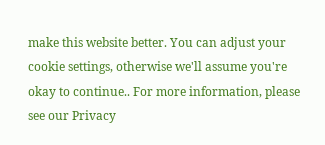make this website better. You can adjust your cookie settings, otherwise we'll assume you're okay to continue.. For more information, please see our Privacy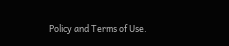Policy and Terms of Use.